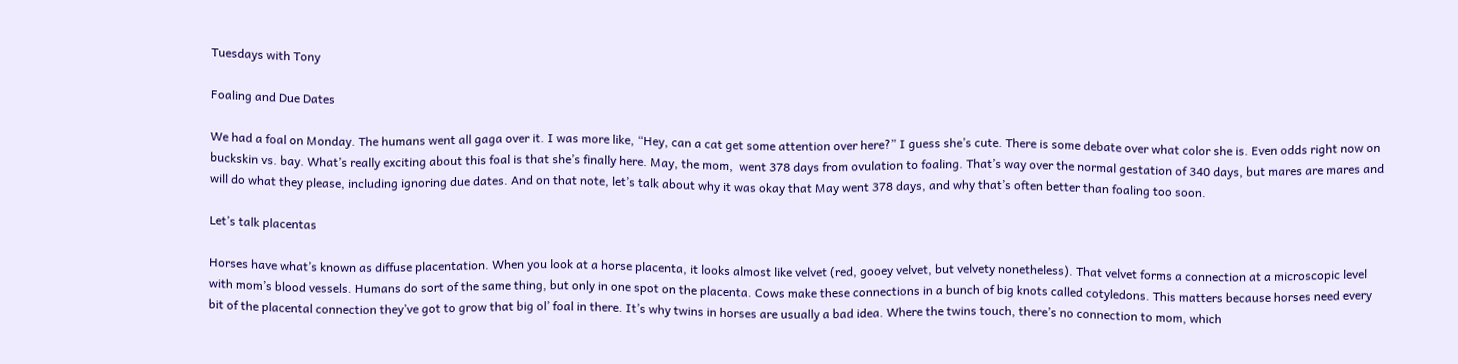Tuesdays with Tony

Foaling and Due Dates

We had a foal on Monday. The humans went all gaga over it. I was more like, “Hey, can a cat get some attention over here?” I guess she’s cute. There is some debate over what color she is. Even odds right now on buckskin vs. bay. What’s really exciting about this foal is that she’s finally here. May, the mom,  went 378 days from ovulation to foaling. That’s way over the normal gestation of 340 days, but mares are mares and will do what they please, including ignoring due dates. And on that note, let’s talk about why it was okay that May went 378 days, and why that’s often better than foaling too soon.

Let’s talk placentas

Horses have what’s known as diffuse placentation. When you look at a horse placenta, it looks almost like velvet (red, gooey velvet, but velvety nonetheless). That velvet forms a connection at a microscopic level with mom’s blood vessels. Humans do sort of the same thing, but only in one spot on the placenta. Cows make these connections in a bunch of big knots called cotyledons. This matters because horses need every bit of the placental connection they’ve got to grow that big ol’ foal in there. It’s why twins in horses are usually a bad idea. Where the twins touch, there’s no connection to mom, which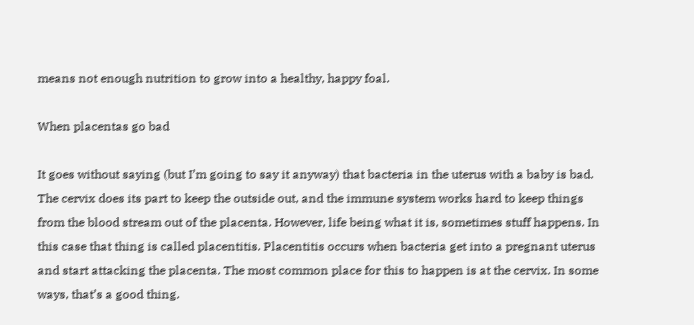means not enough nutrition to grow into a healthy, happy foal.

When placentas go bad

It goes without saying (but I’m going to say it anyway) that bacteria in the uterus with a baby is bad. The cervix does its part to keep the outside out, and the immune system works hard to keep things from the blood stream out of the placenta. However, life being what it is, sometimes stuff happens. In this case that thing is called placentitis. Placentitis occurs when bacteria get into a pregnant uterus and start attacking the placenta. The most common place for this to happen is at the cervix. In some ways, that’s a good thing.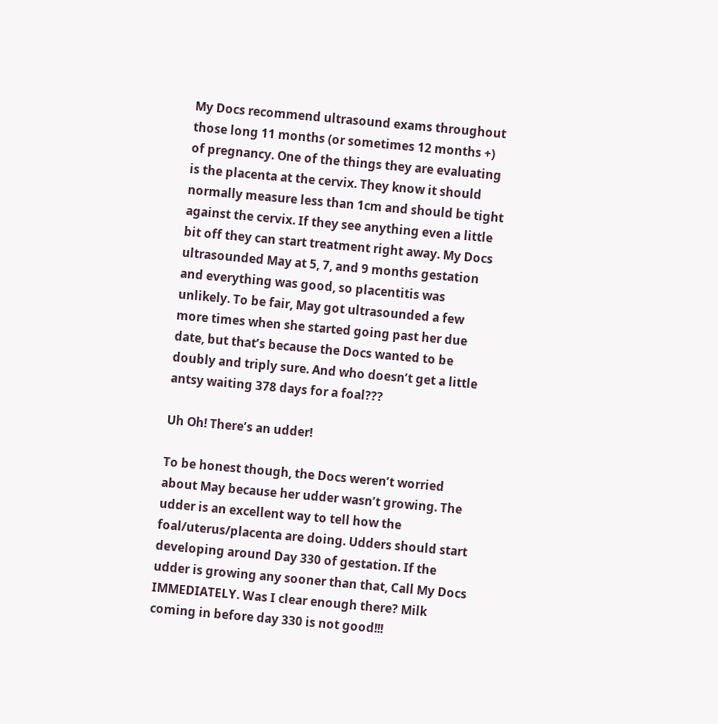My Docs recommend ultrasound exams throughout those long 11 months (or sometimes 12 months +) of pregnancy. One of the things they are evaluating is the placenta at the cervix. They know it should normally measure less than 1cm and should be tight against the cervix. If they see anything even a little bit off they can start treatment right away. My Docs ultrasounded May at 5, 7, and 9 months gestation and everything was good, so placentitis was unlikely. To be fair, May got ultrasounded a few more times when she started going past her due date, but that’s because the Docs wanted to be doubly and triply sure. And who doesn’t get a little antsy waiting 378 days for a foal???

Uh Oh! There’s an udder!

To be honest though, the Docs weren’t worried about May because her udder wasn’t growing. The udder is an excellent way to tell how the foal/uterus/placenta are doing. Udders should start developing around Day 330 of gestation. If the udder is growing any sooner than that, Call My Docs IMMEDIATELY. Was I clear enough there? Milk coming in before day 330 is not good!!!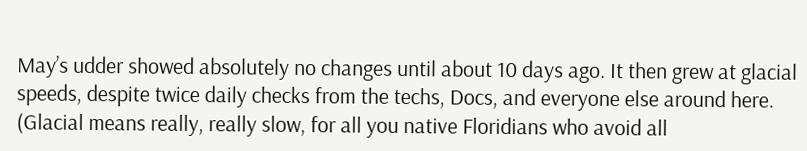May’s udder showed absolutely no changes until about 10 days ago. It then grew at glacial speeds, despite twice daily checks from the techs, Docs, and everyone else around here. (Glacial means really, really slow, for all you native Floridians who avoid all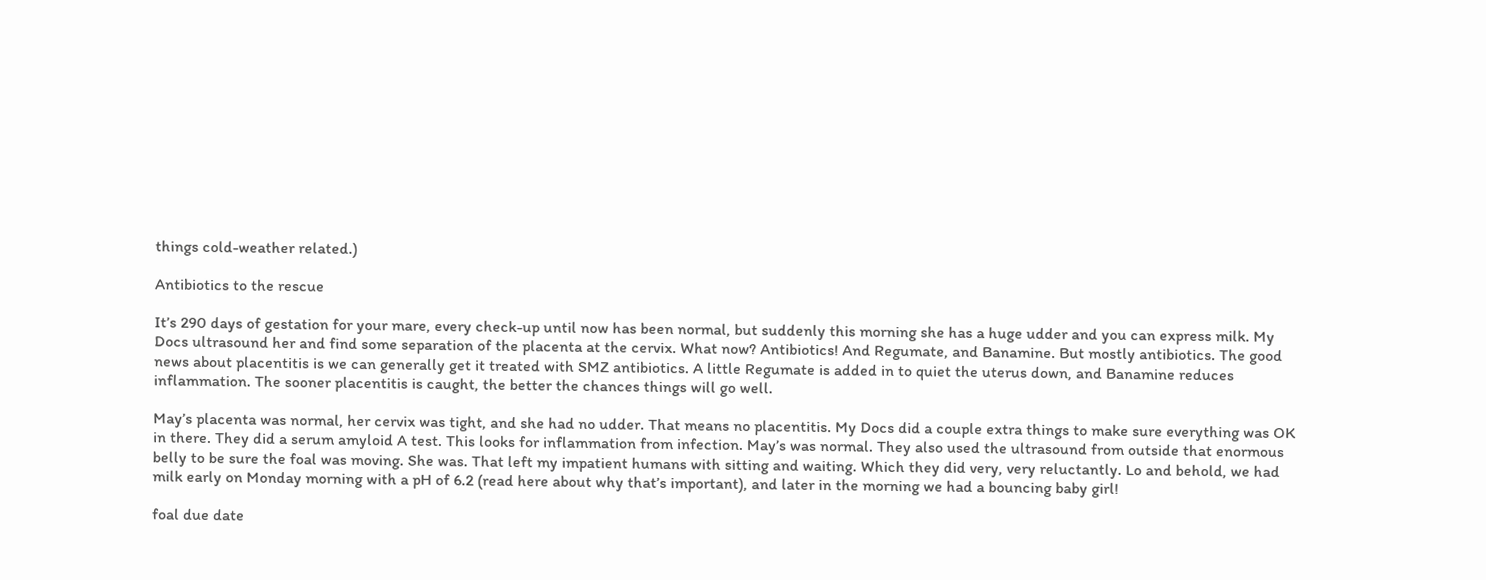things cold-weather related.)

Antibiotics to the rescue

It’s 290 days of gestation for your mare, every check-up until now has been normal, but suddenly this morning she has a huge udder and you can express milk. My Docs ultrasound her and find some separation of the placenta at the cervix. What now? Antibiotics! And Regumate, and Banamine. But mostly antibiotics. The good news about placentitis is we can generally get it treated with SMZ antibiotics. A little Regumate is added in to quiet the uterus down, and Banamine reduces inflammation. The sooner placentitis is caught, the better the chances things will go well.

May’s placenta was normal, her cervix was tight, and she had no udder. That means no placentitis. My Docs did a couple extra things to make sure everything was OK in there. They did a serum amyloid A test. This looks for inflammation from infection. May’s was normal. They also used the ultrasound from outside that enormous belly to be sure the foal was moving. She was. That left my impatient humans with sitting and waiting. Which they did very, very reluctantly. Lo and behold, we had milk early on Monday morning with a pH of 6.2 (read here about why that’s important), and later in the morning we had a bouncing baby girl!

foal due date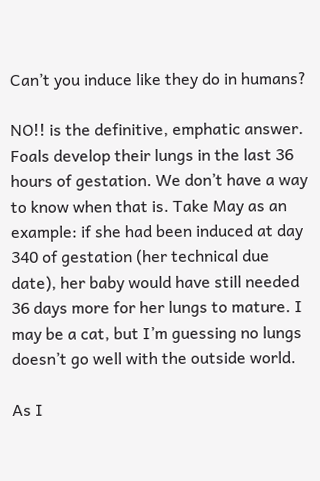Can’t you induce like they do in humans?

NO!! is the definitive, emphatic answer. Foals develop their lungs in the last 36 hours of gestation. We don’t have a way to know when that is. Take May as an example: if she had been induced at day 340 of gestation (her technical due date), her baby would have still needed 36 days more for her lungs to mature. I may be a cat, but I’m guessing no lungs doesn’t go well with the outside world.

As I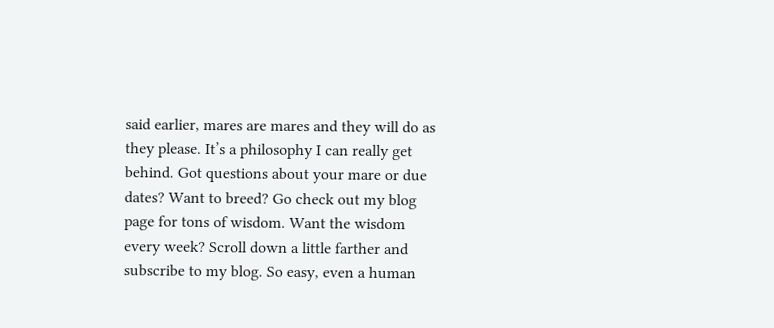said earlier, mares are mares and they will do as they please. It’s a philosophy I can really get behind. Got questions about your mare or due dates? Want to breed? Go check out my blog page for tons of wisdom. Want the wisdom every week? Scroll down a little farther and subscribe to my blog. So easy, even a human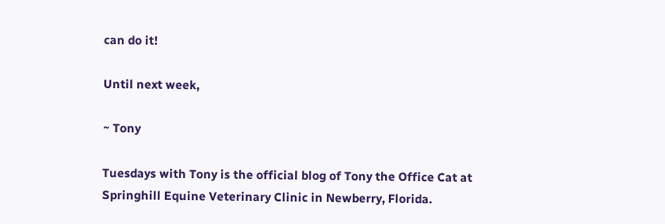can do it!

Until next week,

~ Tony

Tuesdays with Tony is the official blog of Tony the Office Cat at Springhill Equine Veterinary Clinic in Newberry, Florida.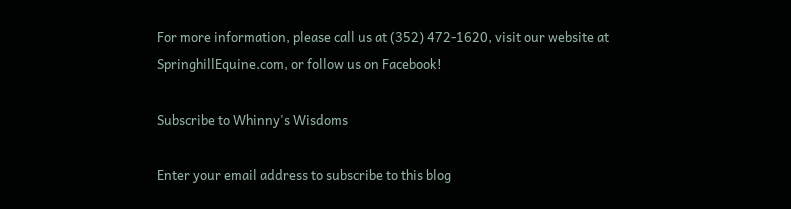For more information, please call us at (352) 472-1620, visit our website at SpringhillEquine.com, or follow us on Facebook!

Subscribe to Whinny's Wisdoms

Enter your email address to subscribe to this blog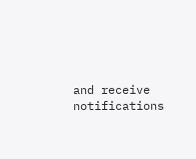and receive notifications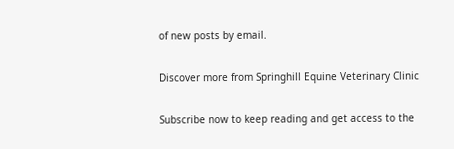of new posts by email.

Discover more from Springhill Equine Veterinary Clinic

Subscribe now to keep reading and get access to the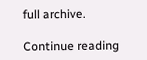full archive.

Continue reading